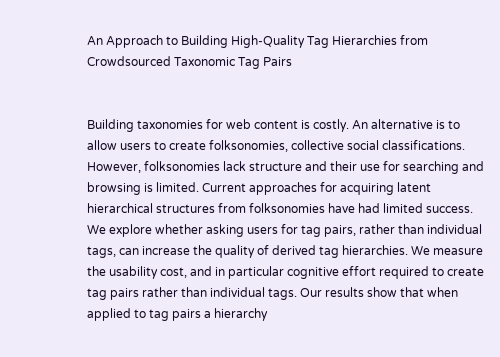An Approach to Building High-Quality Tag Hierarchies from Crowdsourced Taxonomic Tag Pairs


Building taxonomies for web content is costly. An alternative is to allow users to create folksonomies, collective social classifications. However, folksonomies lack structure and their use for searching and browsing is limited. Current approaches for acquiring latent hierarchical structures from folksonomies have had limited success. We explore whether asking users for tag pairs, rather than individual tags, can increase the quality of derived tag hierarchies. We measure the usability cost, and in particular cognitive effort required to create tag pairs rather than individual tags. Our results show that when applied to tag pairs a hierarchy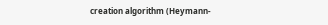creation algorithm (Heymann-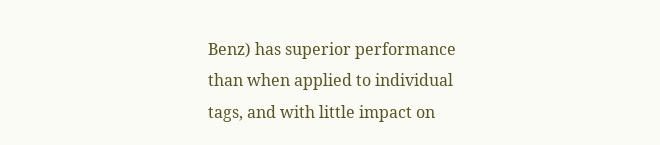Benz) has superior performance than when applied to individual tags, and with little impact on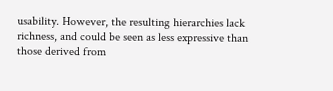usability. However, the resulting hierarchies lack richness, and could be seen as less expressive than those derived from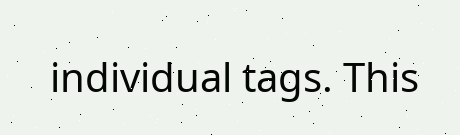individual tags. This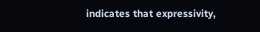indicates that expressivity,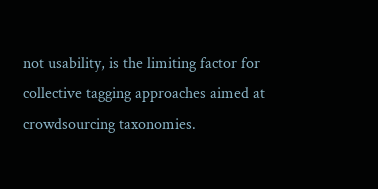not usability, is the limiting factor for collective tagging approaches aimed at crowdsourcing taxonomies.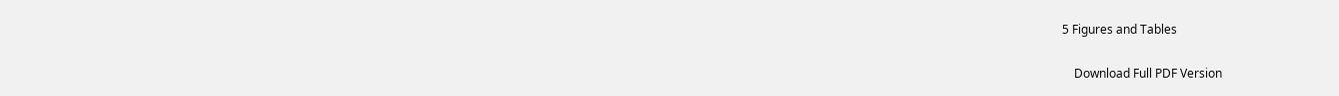5 Figures and Tables

    Download Full PDF Version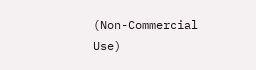(Non-Commercial Use)